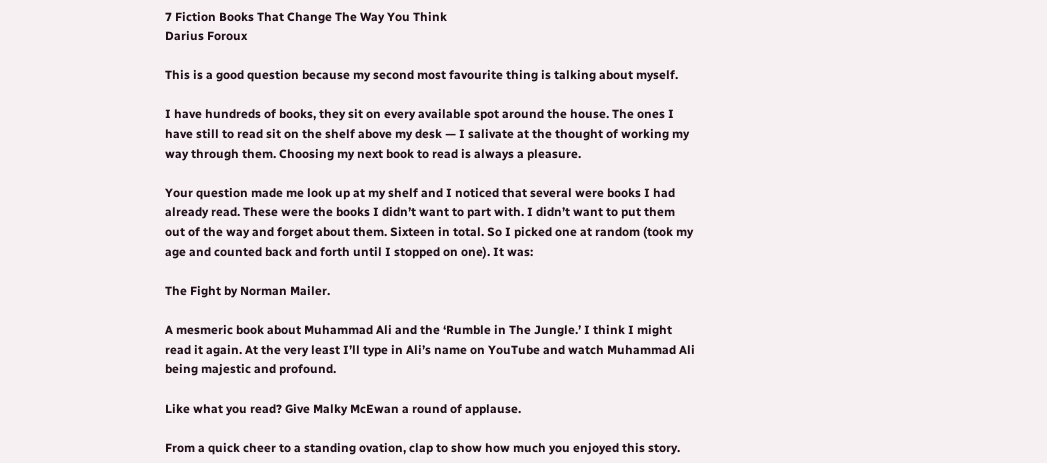7 Fiction Books That Change The Way You Think
Darius Foroux

This is a good question because my second most favourite thing is talking about myself.

I have hundreds of books, they sit on every available spot around the house. The ones I have still to read sit on the shelf above my desk — I salivate at the thought of working my way through them. Choosing my next book to read is always a pleasure.

Your question made me look up at my shelf and I noticed that several were books I had already read. These were the books I didn’t want to part with. I didn’t want to put them out of the way and forget about them. Sixteen in total. So I picked one at random (took my age and counted back and forth until I stopped on one). It was:

The Fight by Norman Mailer.

A mesmeric book about Muhammad Ali and the ‘Rumble in The Jungle.’ I think I might read it again. At the very least I’ll type in Ali’s name on YouTube and watch Muhammad Ali being majestic and profound.

Like what you read? Give Malky McEwan a round of applause.

From a quick cheer to a standing ovation, clap to show how much you enjoyed this story.